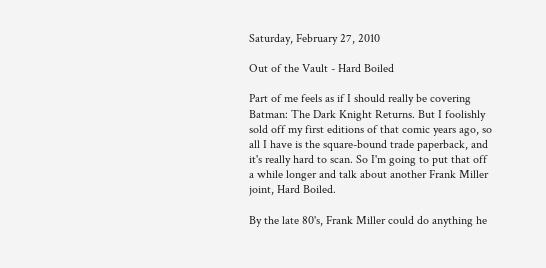Saturday, February 27, 2010

Out of the Vault - Hard Boiled

Part of me feels as if I should really be covering Batman: The Dark Knight Returns. But I foolishly sold off my first editions of that comic years ago, so all I have is the square-bound trade paperback, and it's really hard to scan. So I'm going to put that off a while longer and talk about another Frank Miller joint, Hard Boiled.

By the late 80's, Frank Miller could do anything he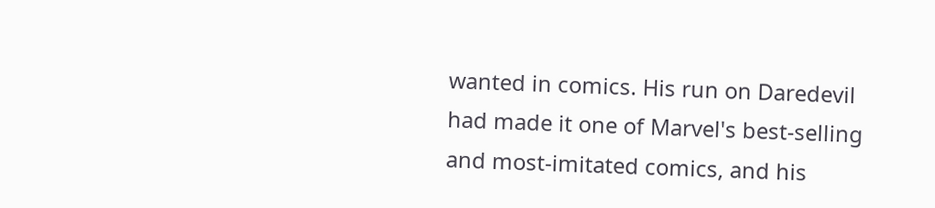wanted in comics. His run on Daredevil had made it one of Marvel's best-selling and most-imitated comics, and his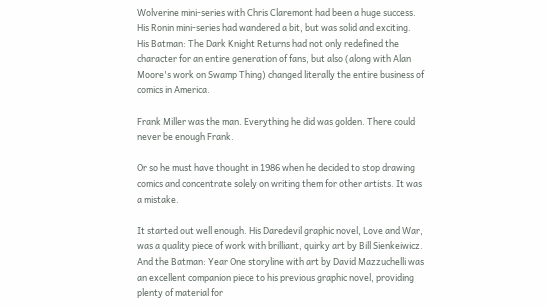Wolverine mini-series with Chris Claremont had been a huge success. His Ronin mini-series had wandered a bit, but was solid and exciting. His Batman: The Dark Knight Returns had not only redefined the character for an entire generation of fans, but also (along with Alan Moore's work on Swamp Thing) changed literally the entire business of comics in America.

Frank Miller was the man. Everything he did was golden. There could never be enough Frank.

Or so he must have thought in 1986 when he decided to stop drawing comics and concentrate solely on writing them for other artists. It was a mistake.

It started out well enough. His Daredevil graphic novel, Love and War, was a quality piece of work with brilliant, quirky art by Bill Sienkeiwicz. And the Batman: Year One storyline with art by David Mazzuchelli was an excellent companion piece to his previous graphic novel, providing plenty of material for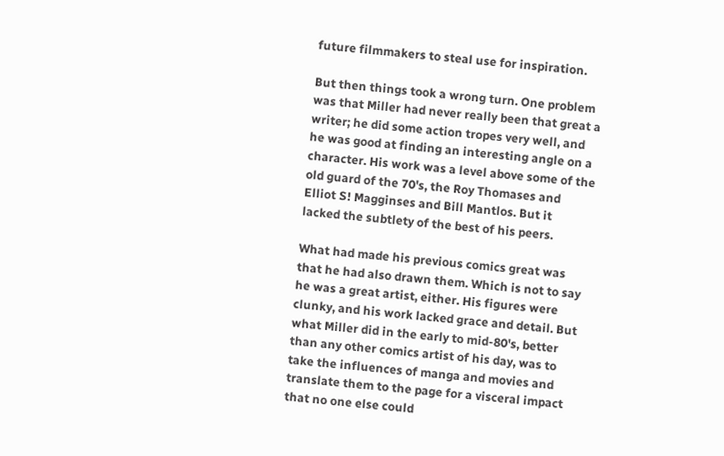future filmmakers to steal use for inspiration.

But then things took a wrong turn. One problem was that Miller had never really been that great a writer; he did some action tropes very well, and he was good at finding an interesting angle on a character. His work was a level above some of the old guard of the 70's, the Roy Thomases and Elliot S! Magginses and Bill Mantlos. But it lacked the subtlety of the best of his peers.

What had made his previous comics great was that he had also drawn them. Which is not to say he was a great artist, either. His figures were clunky, and his work lacked grace and detail. But what Miller did in the early to mid-80's, better than any other comics artist of his day, was to take the influences of manga and movies and translate them to the page for a visceral impact that no one else could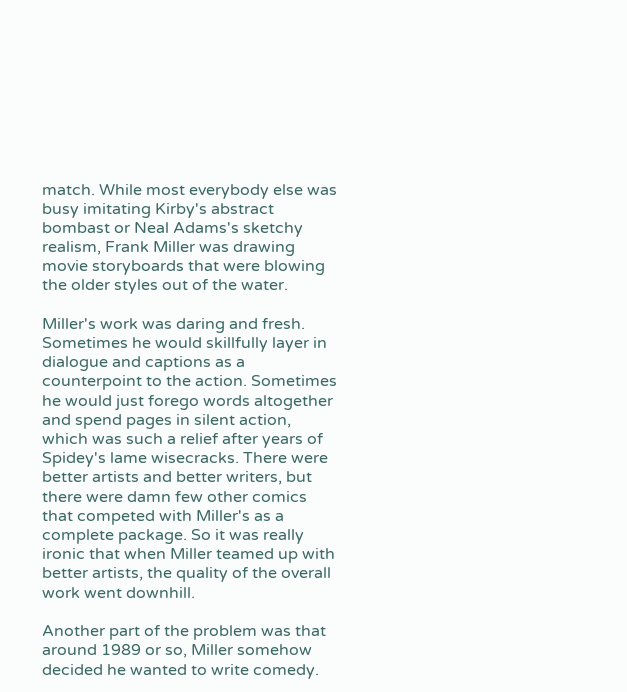match. While most everybody else was busy imitating Kirby's abstract bombast or Neal Adams's sketchy realism, Frank Miller was drawing movie storyboards that were blowing the older styles out of the water.

Miller's work was daring and fresh. Sometimes he would skillfully layer in dialogue and captions as a counterpoint to the action. Sometimes he would just forego words altogether and spend pages in silent action, which was such a relief after years of Spidey's lame wisecracks. There were better artists and better writers, but there were damn few other comics that competed with Miller's as a complete package. So it was really ironic that when Miller teamed up with better artists, the quality of the overall work went downhill.

Another part of the problem was that around 1989 or so, Miller somehow decided he wanted to write comedy.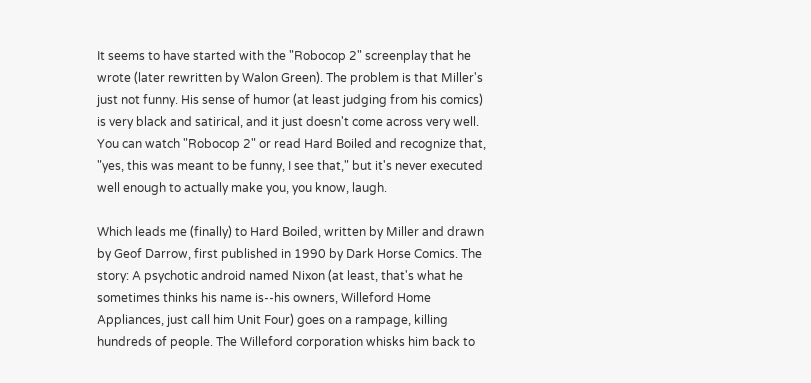It seems to have started with the "Robocop 2" screenplay that he wrote (later rewritten by Walon Green). The problem is that Miller's just not funny. His sense of humor (at least judging from his comics) is very black and satirical, and it just doesn't come across very well. You can watch "Robocop 2" or read Hard Boiled and recognize that, "yes, this was meant to be funny, I see that," but it's never executed well enough to actually make you, you know, laugh.

Which leads me (finally) to Hard Boiled, written by Miller and drawn by Geof Darrow, first published in 1990 by Dark Horse Comics. The story: A psychotic android named Nixon (at least, that's what he sometimes thinks his name is--his owners, Willeford Home Appliances, just call him Unit Four) goes on a rampage, killing hundreds of people. The Willeford corporation whisks him back to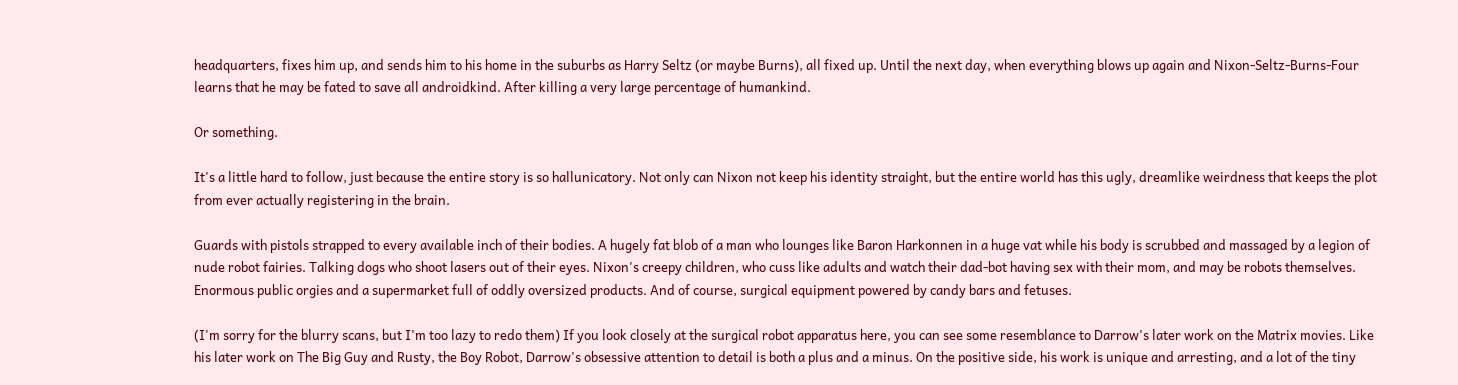headquarters, fixes him up, and sends him to his home in the suburbs as Harry Seltz (or maybe Burns), all fixed up. Until the next day, when everything blows up again and Nixon-Seltz-Burns-Four learns that he may be fated to save all androidkind. After killing a very large percentage of humankind.

Or something.

It's a little hard to follow, just because the entire story is so hallunicatory. Not only can Nixon not keep his identity straight, but the entire world has this ugly, dreamlike weirdness that keeps the plot from ever actually registering in the brain.

Guards with pistols strapped to every available inch of their bodies. A hugely fat blob of a man who lounges like Baron Harkonnen in a huge vat while his body is scrubbed and massaged by a legion of nude robot fairies. Talking dogs who shoot lasers out of their eyes. Nixon's creepy children, who cuss like adults and watch their dad-bot having sex with their mom, and may be robots themselves. Enormous public orgies and a supermarket full of oddly oversized products. And of course, surgical equipment powered by candy bars and fetuses.

(I'm sorry for the blurry scans, but I'm too lazy to redo them) If you look closely at the surgical robot apparatus here, you can see some resemblance to Darrow's later work on the Matrix movies. Like his later work on The Big Guy and Rusty, the Boy Robot, Darrow's obsessive attention to detail is both a plus and a minus. On the positive side, his work is unique and arresting, and a lot of the tiny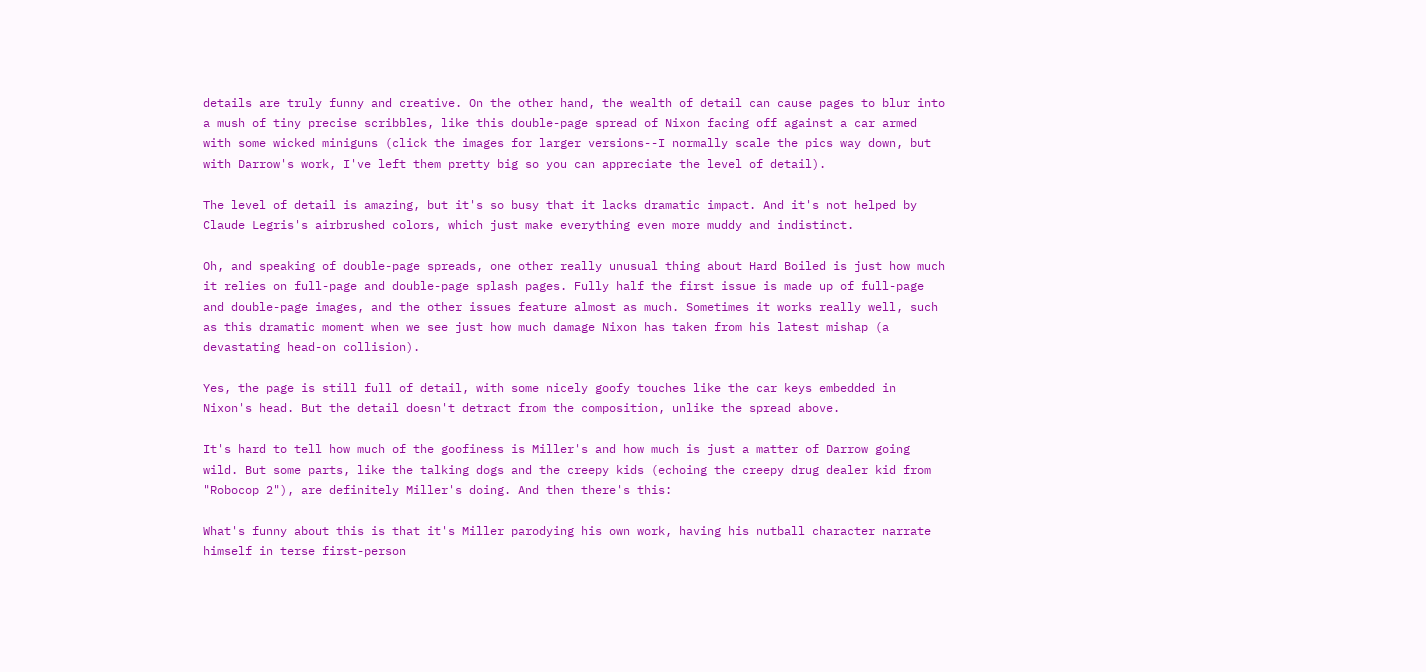details are truly funny and creative. On the other hand, the wealth of detail can cause pages to blur into a mush of tiny precise scribbles, like this double-page spread of Nixon facing off against a car armed with some wicked miniguns (click the images for larger versions--I normally scale the pics way down, but with Darrow's work, I've left them pretty big so you can appreciate the level of detail).

The level of detail is amazing, but it's so busy that it lacks dramatic impact. And it's not helped by Claude Legris's airbrushed colors, which just make everything even more muddy and indistinct.

Oh, and speaking of double-page spreads, one other really unusual thing about Hard Boiled is just how much it relies on full-page and double-page splash pages. Fully half the first issue is made up of full-page and double-page images, and the other issues feature almost as much. Sometimes it works really well, such as this dramatic moment when we see just how much damage Nixon has taken from his latest mishap (a devastating head-on collision).

Yes, the page is still full of detail, with some nicely goofy touches like the car keys embedded in Nixon's head. But the detail doesn't detract from the composition, unlike the spread above.

It's hard to tell how much of the goofiness is Miller's and how much is just a matter of Darrow going wild. But some parts, like the talking dogs and the creepy kids (echoing the creepy drug dealer kid from "Robocop 2"), are definitely Miller's doing. And then there's this:

What's funny about this is that it's Miller parodying his own work, having his nutball character narrate himself in terse first-person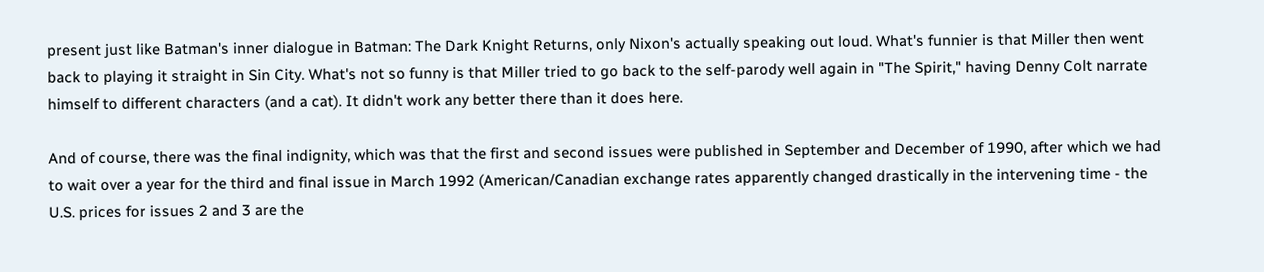present just like Batman's inner dialogue in Batman: The Dark Knight Returns, only Nixon's actually speaking out loud. What's funnier is that Miller then went back to playing it straight in Sin City. What's not so funny is that Miller tried to go back to the self-parody well again in "The Spirit," having Denny Colt narrate himself to different characters (and a cat). It didn't work any better there than it does here.

And of course, there was the final indignity, which was that the first and second issues were published in September and December of 1990, after which we had to wait over a year for the third and final issue in March 1992 (American/Canadian exchange rates apparently changed drastically in the intervening time - the U.S. prices for issues 2 and 3 are the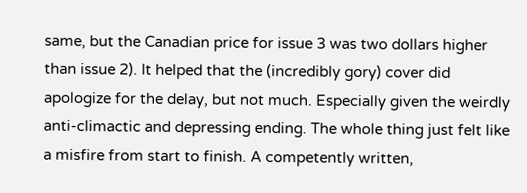same, but the Canadian price for issue 3 was two dollars higher than issue 2). It helped that the (incredibly gory) cover did apologize for the delay, but not much. Especially given the weirdly anti-climactic and depressing ending. The whole thing just felt like a misfire from start to finish. A competently written,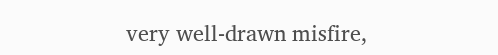very well-drawn misfire,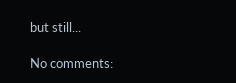but still...

No comments: